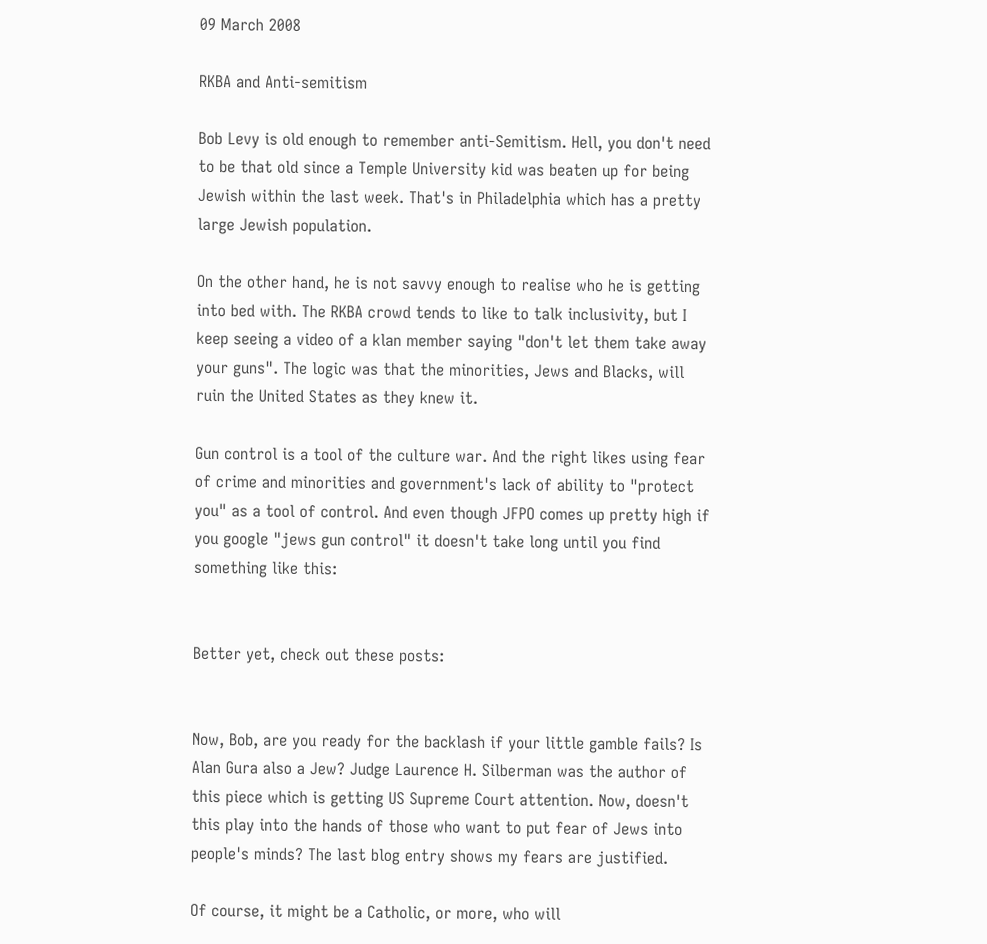09 March 2008

RKBA and Anti-semitism

Bob Levy is old enough to remember anti-Semitism. Hell, you don't need to be that old since a Temple University kid was beaten up for being Jewish within the last week. That's in Philadelphia which has a pretty large Jewish population.

On the other hand, he is not savvy enough to realise who he is getting into bed with. The RKBA crowd tends to like to talk inclusivity, but I keep seeing a video of a klan member saying "don't let them take away your guns". The logic was that the minorities, Jews and Blacks, will ruin the United States as they knew it.

Gun control is a tool of the culture war. And the right likes using fear of crime and minorities and government's lack of ability to "protect you" as a tool of control. And even though JFPO comes up pretty high if you google "jews gun control" it doesn't take long until you find something like this:


Better yet, check out these posts:


Now, Bob, are you ready for the backlash if your little gamble fails? Is Alan Gura also a Jew? Judge Laurence H. Silberman was the author of this piece which is getting US Supreme Court attention. Now, doesn't this play into the hands of those who want to put fear of Jews into people's minds? The last blog entry shows my fears are justified.

Of course, it might be a Catholic, or more, who will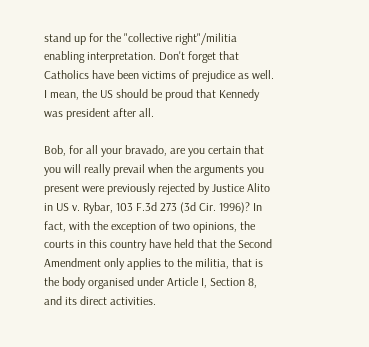stand up for the "collective right"/militia enabling interpretation. Don't forget that Catholics have been victims of prejudice as well. I mean, the US should be proud that Kennedy was president after all.

Bob, for all your bravado, are you certain that you will really prevail when the arguments you present were previously rejected by Justice Alito in US v. Rybar, 103 F.3d 273 (3d Cir. 1996)? In fact, with the exception of two opinions, the courts in this country have held that the Second Amendment only applies to the militia, that is the body organised under Article I, Section 8, and its direct activities.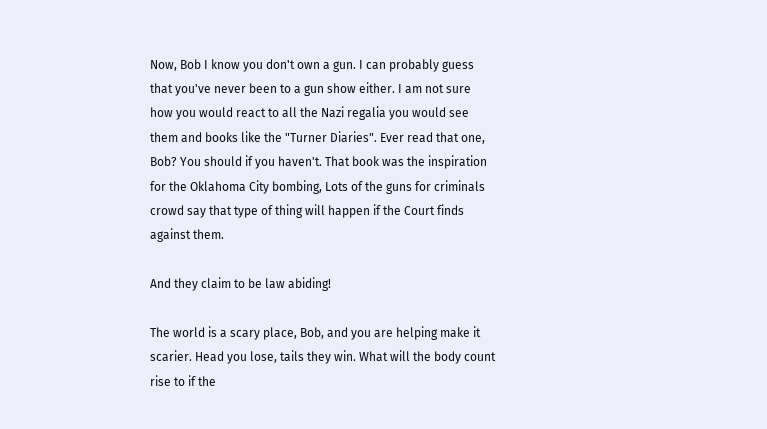Now, Bob I know you don't own a gun. I can probably guess that you've never been to a gun show either. I am not sure how you would react to all the Nazi regalia you would see them and books like the "Turner Diaries". Ever read that one, Bob? You should if you haven't. That book was the inspiration for the Oklahoma City bombing, Lots of the guns for criminals crowd say that type of thing will happen if the Court finds against them.

And they claim to be law abiding!

The world is a scary place, Bob, and you are helping make it scarier. Head you lose, tails they win. What will the body count rise to if the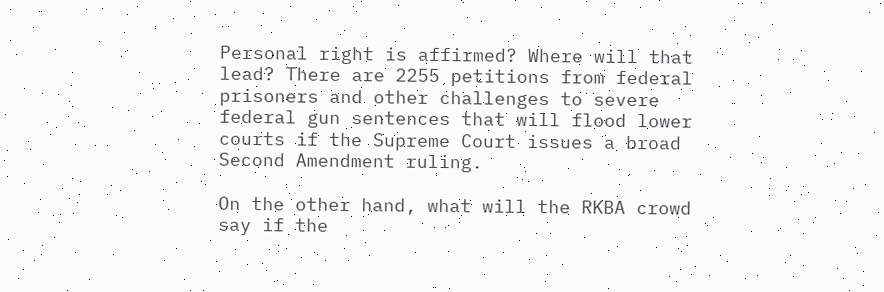Personal right is affirmed? Where will that lead? There are 2255 petitions from federal prisoners and other challenges to severe federal gun sentences that will flood lower courts if the Supreme Court issues a broad Second Amendment ruling.

On the other hand, what will the RKBA crowd say if the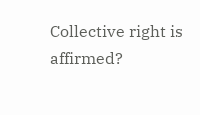Collective right is affirmed?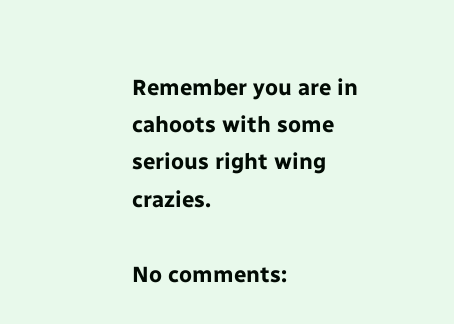Remember you are in cahoots with some serious right wing crazies.

No comments: